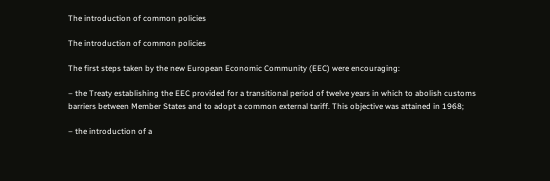The introduction of common policies

The introduction of common policies

The first steps taken by the new European Economic Community (EEC) were encouraging:

– the Treaty establishing the EEC provided for a transitional period of twelve years in which to abolish customs barriers between Member States and to adopt a common external tariff. This objective was attained in 1968;

– the introduction of a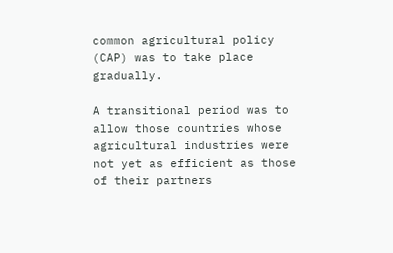common agricultural policy (CAP) was to take place gradually.

A transitional period was to allow those countries whose agricultural industries were not yet as efficient as those of their partners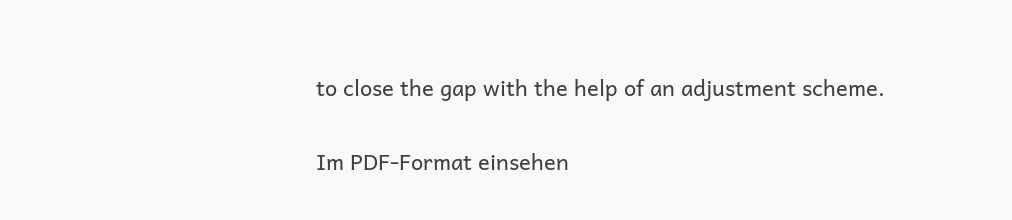to close the gap with the help of an adjustment scheme.

Im PDF-Format einsehen